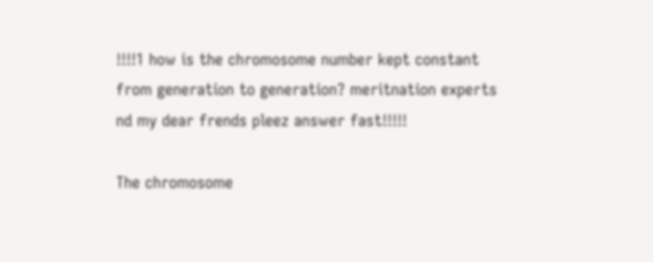!!!!1 how is the chromosome number kept constant from generation to generation? meritnation experts nd my dear frends pleez answer fast!!!!!

The chromosome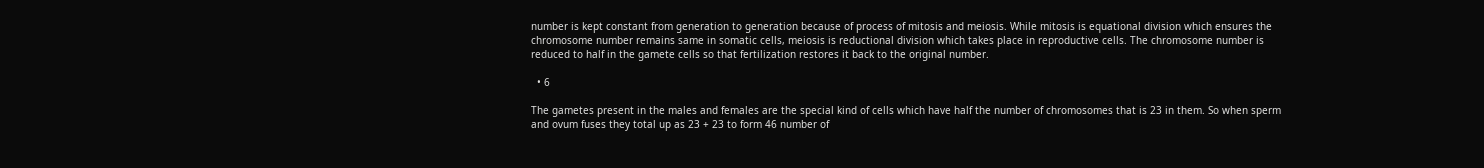number is kept constant from generation to generation because of process of mitosis and meiosis. While mitosis is equational division which ensures the chromosome number remains same in somatic cells, meiosis is reductional division which takes place in reproductive cells. The chromosome number is reduced to half in the gamete cells so that fertilization restores it back to the original number.

  • 6

The gametes present in the males and females are the special kind of cells which have half the number of chromosomes that is 23 in them. So when sperm and ovum fuses they total up as 23 + 23 to form 46 number of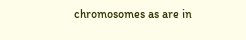chromosomes as are in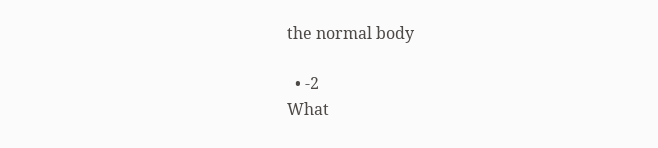the normal body

  • -2
What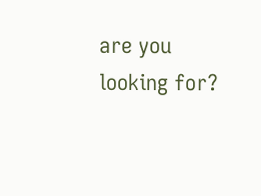are you looking for?